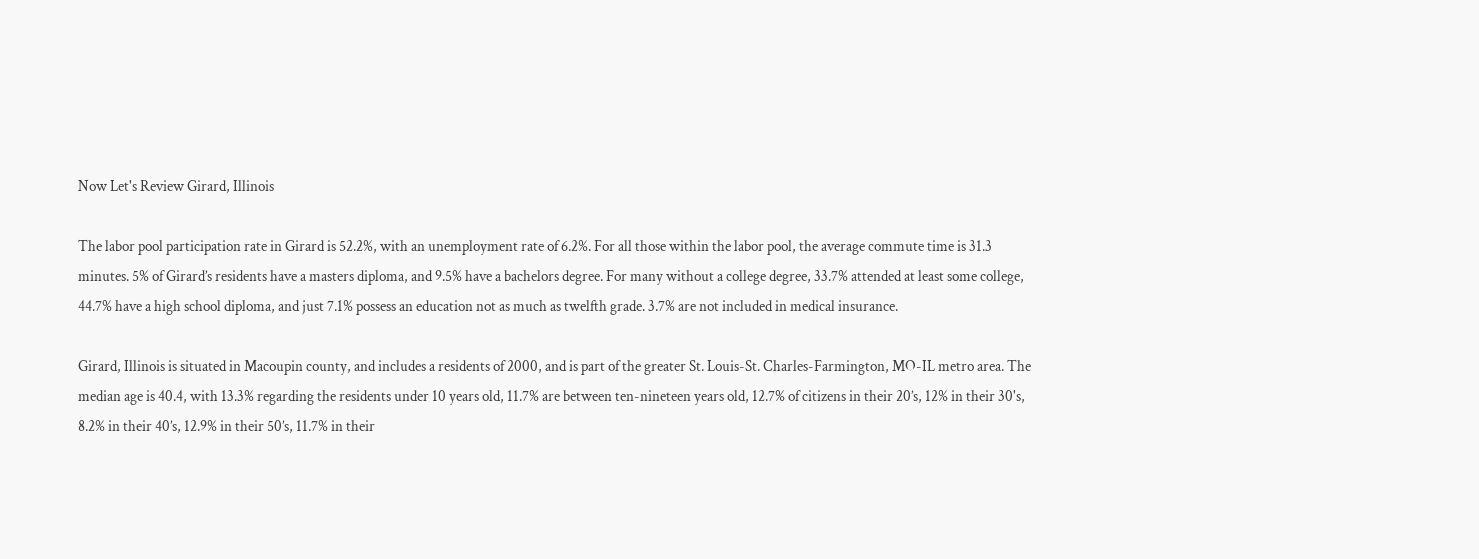Now Let's Review Girard, Illinois

The labor pool participation rate in Girard is 52.2%, with an unemployment rate of 6.2%. For all those within the labor pool, the average commute time is 31.3 minutes. 5% of Girard’s residents have a masters diploma, and 9.5% have a bachelors degree. For many without a college degree, 33.7% attended at least some college, 44.7% have a high school diploma, and just 7.1% possess an education not as much as twelfth grade. 3.7% are not included in medical insurance.

Girard, Illinois is situated in Macoupin county, and includes a residents of 2000, and is part of the greater St. Louis-St. Charles-Farmington, MO-IL metro area. The median age is 40.4, with 13.3% regarding the residents under 10 years old, 11.7% are between ten-nineteen years old, 12.7% of citizens in their 20’s, 12% in their 30's, 8.2% in their 40’s, 12.9% in their 50’s, 11.7% in their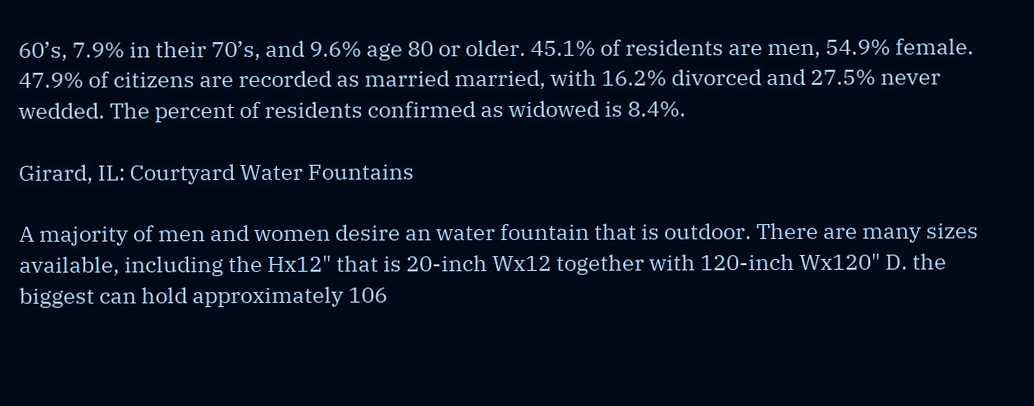60’s, 7.9% in their 70’s, and 9.6% age 80 or older. 45.1% of residents are men, 54.9% female. 47.9% of citizens are recorded as married married, with 16.2% divorced and 27.5% never wedded. The percent of residents confirmed as widowed is 8.4%.

Girard, IL: Courtyard Water Fountains

A majority of men and women desire an water fountain that is outdoor. There are many sizes available, including the Hx12" that is 20-inch Wx12 together with 120-inch Wx120" D. the biggest can hold approximately 106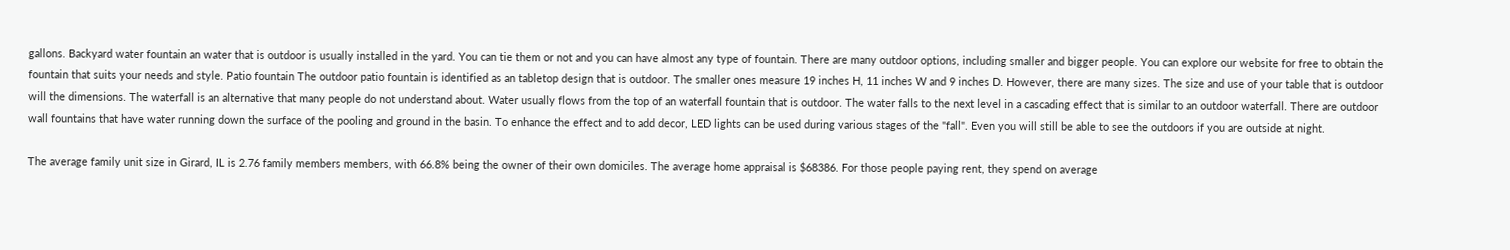gallons. Backyard water fountain an water that is outdoor is usually installed in the yard. You can tie them or not and you can have almost any type of fountain. There are many outdoor options, including smaller and bigger people. You can explore our website for free to obtain the fountain that suits your needs and style. Patio fountain The outdoor patio fountain is identified as an tabletop design that is outdoor. The smaller ones measure 19 inches H, 11 inches W and 9 inches D. However, there are many sizes. The size and use of your table that is outdoor will the dimensions. The waterfall is an alternative that many people do not understand about. Water usually flows from the top of an waterfall fountain that is outdoor. The water falls to the next level in a cascading effect that is similar to an outdoor waterfall. There are outdoor wall fountains that have water running down the surface of the pooling and ground in the basin. To enhance the effect and to add decor, LED lights can be used during various stages of the "fall". Even you will still be able to see the outdoors if you are outside at night.

The average family unit size in Girard, IL is 2.76 family members members, with 66.8% being the owner of their own domiciles. The average home appraisal is $68386. For those people paying rent, they spend on average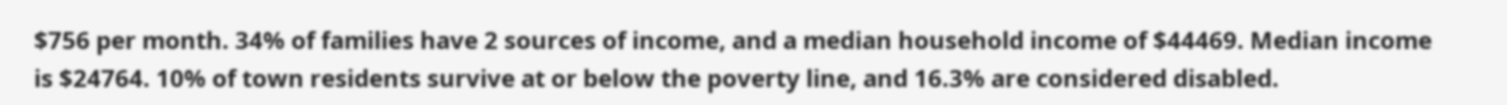$756 per month. 34% of families have 2 sources of income, and a median household income of $44469. Median income is $24764. 10% of town residents survive at or below the poverty line, and 16.3% are considered disabled.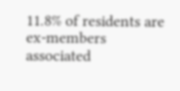11.8% of residents are ex-members associated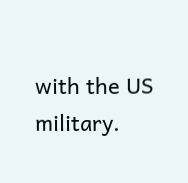with the US military.